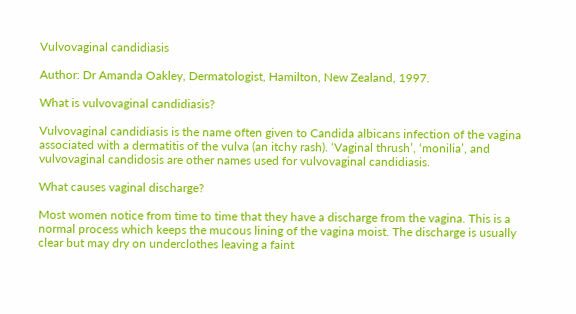Vulvovaginal candidiasis

Author: Dr Amanda Oakley, Dermatologist, Hamilton, New Zealand, 1997.

What is vulvovaginal candidiasis?

Vulvovaginal candidiasis is the name often given to Candida albicans infection of the vagina associated with a dermatitis of the vulva (an itchy rash). ‘Vaginal thrush’, ‘monilia’, and vulvovaginal candidosis are other names used for vulvovaginal candidiasis.

What causes vaginal discharge?

Most women notice from time to time that they have a discharge from the vagina. This is a normal process which keeps the mucous lining of the vagina moist. The discharge is usually clear but may dry on underclothes leaving a faint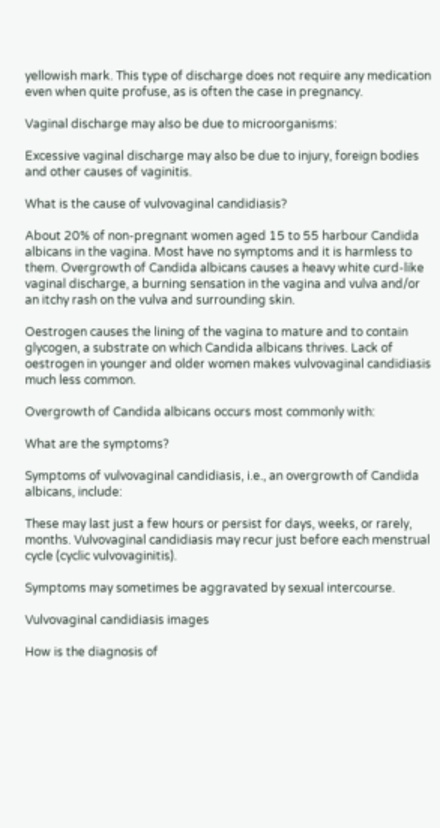yellowish mark. This type of discharge does not require any medication even when quite profuse, as is often the case in pregnancy.

Vaginal discharge may also be due to microorganisms:

Excessive vaginal discharge may also be due to injury, foreign bodies and other causes of vaginitis.

What is the cause of vulvovaginal candidiasis?

About 20% of non-pregnant women aged 15 to 55 harbour Candida albicans in the vagina. Most have no symptoms and it is harmless to them. Overgrowth of Candida albicans causes a heavy white curd-like vaginal discharge, a burning sensation in the vagina and vulva and/or an itchy rash on the vulva and surrounding skin.

Oestrogen causes the lining of the vagina to mature and to contain glycogen, a substrate on which Candida albicans thrives. Lack of oestrogen in younger and older women makes vulvovaginal candidiasis much less common.

Overgrowth of Candida albicans occurs most commonly with:

What are the symptoms?

Symptoms of vulvovaginal candidiasis, i.e., an overgrowth of Candida albicans, include:

These may last just a few hours or persist for days, weeks, or rarely, months. Vulvovaginal candidiasis may recur just before each menstrual cycle (cyclic vulvovaginitis).

Symptoms may sometimes be aggravated by sexual intercourse.

Vulvovaginal candidiasis images

How is the diagnosis of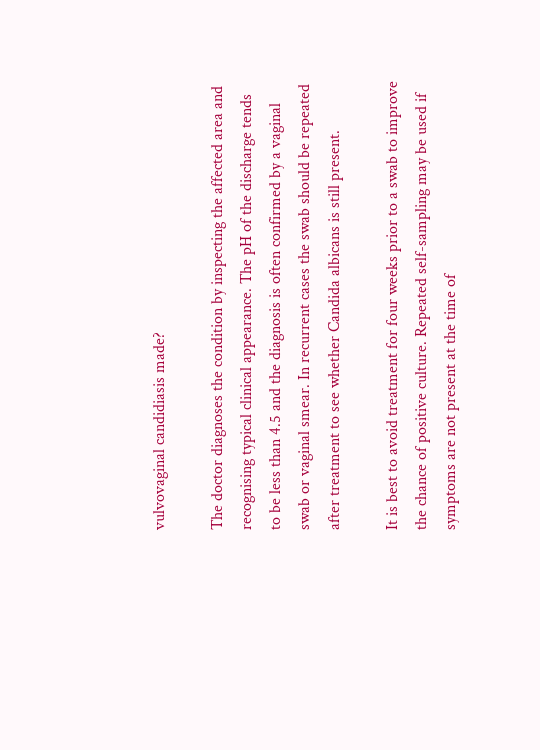vulvovaginal candidiasis made?

The doctor diagnoses the condition by inspecting the affected area and recognising typical clinical appearance. The pH of the discharge tends to be less than 4.5 and the diagnosis is often confirmed by a vaginal swab or vaginal smear. In recurrent cases the swab should be repeated after treatment to see whether Candida albicans is still present.

It is best to avoid treatment for four weeks prior to a swab to improve the chance of positive culture. Repeated self-sampling may be used if symptoms are not present at the time of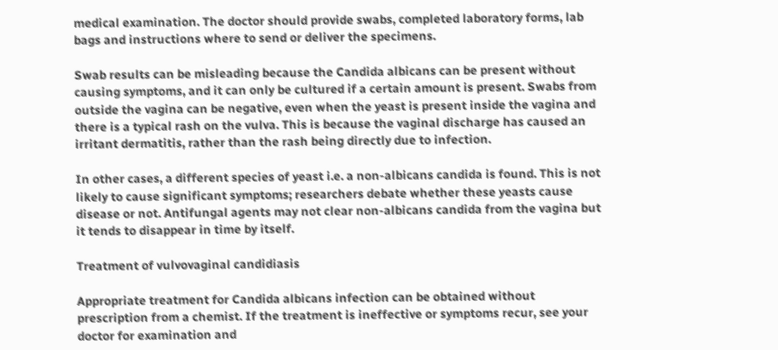medical examination. The doctor should provide swabs, completed laboratory forms, lab bags and instructions where to send or deliver the specimens.

Swab results can be misleading because the Candida albicans can be present without causing symptoms, and it can only be cultured if a certain amount is present. Swabs from outside the vagina can be negative, even when the yeast is present inside the vagina and there is a typical rash on the vulva. This is because the vaginal discharge has caused an irritant dermatitis, rather than the rash being directly due to infection.

In other cases, a different species of yeast i.e. a non-albicans candida is found. This is not likely to cause significant symptoms; researchers debate whether these yeasts cause disease or not. Antifungal agents may not clear non-albicans candida from the vagina but it tends to disappear in time by itself.

Treatment of vulvovaginal candidiasis

Appropriate treatment for Candida albicans infection can be obtained without prescription from a chemist. If the treatment is ineffective or symptoms recur, see your doctor for examination and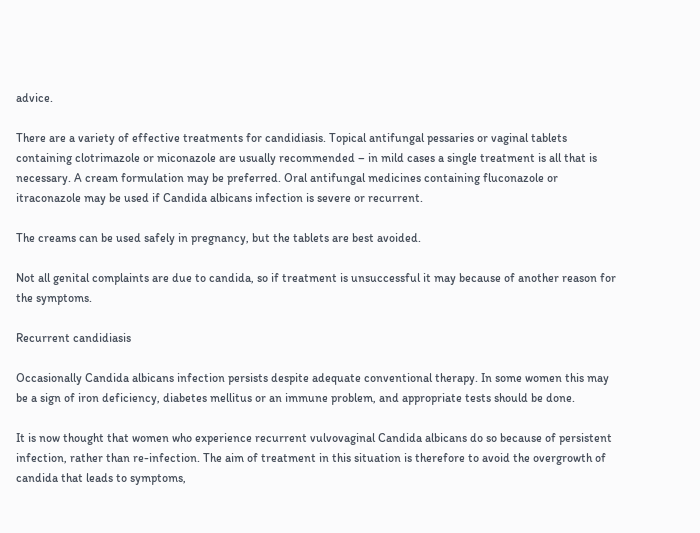advice.

There are a variety of effective treatments for candidiasis. Topical antifungal pessaries or vaginal tablets containing clotrimazole or miconazole are usually recommended – in mild cases a single treatment is all that is necessary. A cream formulation may be preferred. Oral antifungal medicines containing fluconazole or itraconazole may be used if Candida albicans infection is severe or recurrent.

The creams can be used safely in pregnancy, but the tablets are best avoided.

Not all genital complaints are due to candida, so if treatment is unsuccessful it may because of another reason for the symptoms.

Recurrent candidiasis

Occasionally Candida albicans infection persists despite adequate conventional therapy. In some women this may be a sign of iron deficiency, diabetes mellitus or an immune problem, and appropriate tests should be done.

It is now thought that women who experience recurrent vulvovaginal Candida albicans do so because of persistent infection, rather than re-infection. The aim of treatment in this situation is therefore to avoid the overgrowth of candida that leads to symptoms,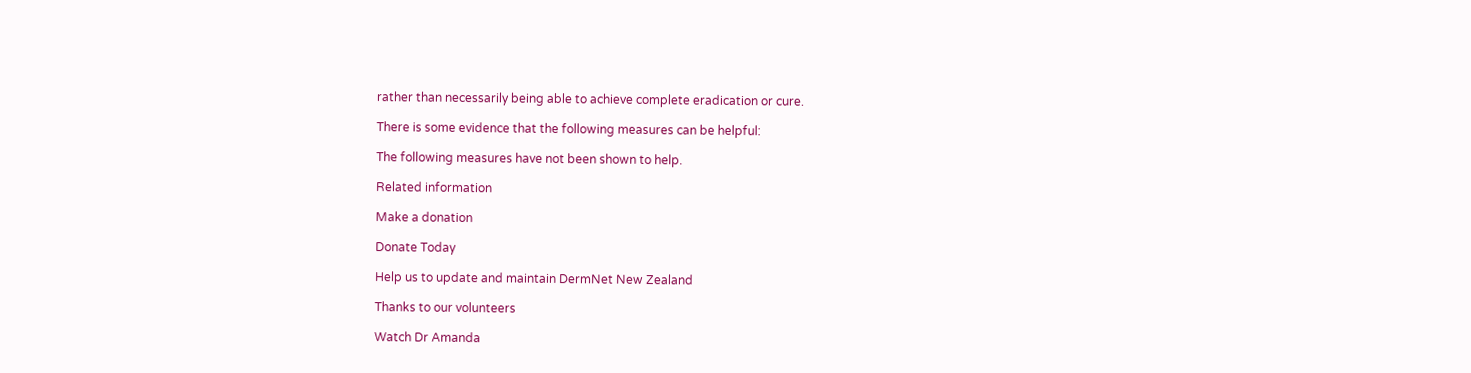rather than necessarily being able to achieve complete eradication or cure.

There is some evidence that the following measures can be helpful:

The following measures have not been shown to help.

Related information

Make a donation

Donate Today

Help us to update and maintain DermNet New Zealand

Thanks to our volunteers

Watch Dr Amanda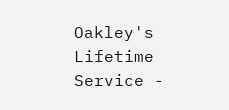Oakley's Lifetime Service -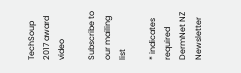TechSoup 2017 award video

Subscribe to our mailing list

* indicates required
DermNet NZ Newsletter